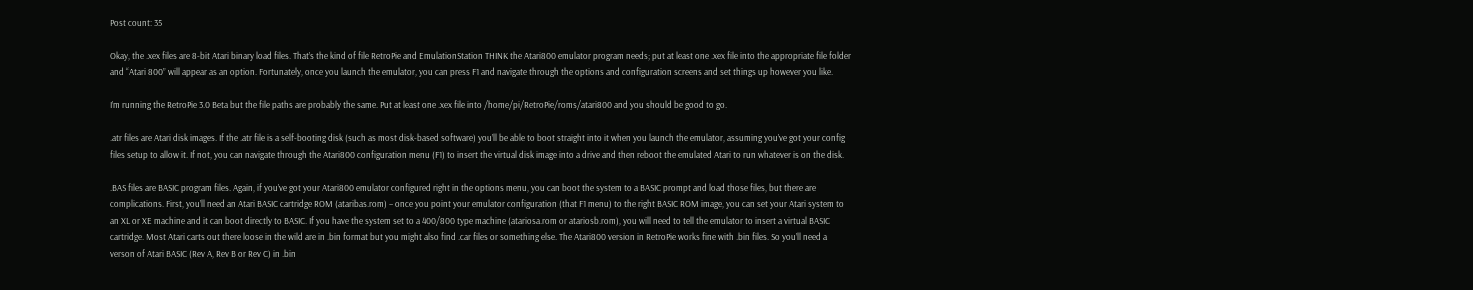Post count: 35

Okay, the .xex files are 8-bit Atari binary load files. That’s the kind of file RetroPie and EmulationStation THINK the Atari800 emulator program needs; put at least one .xex file into the appropriate file folder and “Atari 800” will appear as an option. Fortunately, once you launch the emulator, you can press F1 and navigate through the options and configuration screens and set things up however you like.

I’m running the RetroPie 3.0 Beta but the file paths are probably the same. Put at least one .xex file into /home/pi/RetroPie/roms/atari800 and you should be good to go.

.atr files are Atari disk images. If the .atr file is a self-booting disk (such as most disk-based software) you’ll be able to boot straight into it when you launch the emulator, assuming you’ve got your config files setup to allow it. If not, you can navigate through the Atari800 configuration menu (F1) to insert the virtual disk image into a drive and then reboot the emulated Atari to run whatever is on the disk.

.BAS files are BASIC program files. Again, if you’ve got your Atari800 emulator configured right in the options menu, you can boot the system to a BASIC prompt and load those files, but there are complications. First, you’ll need an Atari BASIC cartridge ROM (ataribas.rom) – once you point your emulator configuration (that F1 menu) to the right BASIC ROM image, you can set your Atari system to an XL or XE machine and it can boot directly to BASIC. If you have the system set to a 400/800 type machine (atariosa.rom or atariosb.rom), you will need to tell the emulator to insert a virtual BASIC cartridge. Most Atari carts out there loose in the wild are in .bin format but you might also find .car files or something else. The Atari800 version in RetroPie works fine with .bin files. So you’ll need a verson of Atari BASIC (Rev A, Rev B or Rev C) in .bin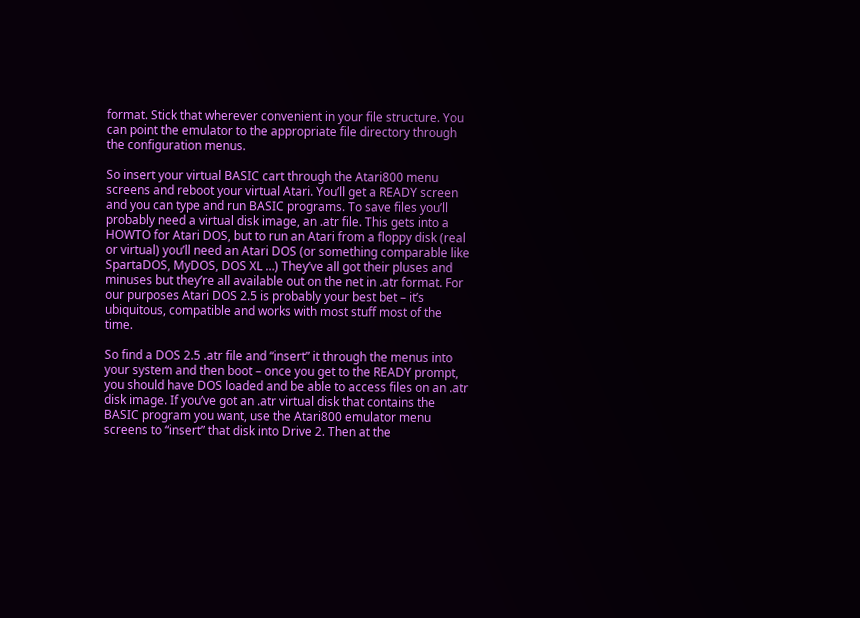format. Stick that wherever convenient in your file structure. You can point the emulator to the appropriate file directory through the configuration menus.

So insert your virtual BASIC cart through the Atari800 menu screens and reboot your virtual Atari. You’ll get a READY screen and you can type and run BASIC programs. To save files you’ll probably need a virtual disk image, an .atr file. This gets into a HOWTO for Atari DOS, but to run an Atari from a floppy disk (real or virtual) you’ll need an Atari DOS (or something comparable like SpartaDOS, MyDOS, DOS XL …) They’ve all got their pluses and minuses but they’re all available out on the net in .atr format. For our purposes Atari DOS 2.5 is probably your best bet – it’s ubiquitous, compatible and works with most stuff most of the time.

So find a DOS 2.5 .atr file and “insert” it through the menus into your system and then boot – once you get to the READY prompt, you should have DOS loaded and be able to access files on an .atr disk image. If you’ve got an .atr virtual disk that contains the BASIC program you want, use the Atari800 emulator menu screens to “insert” that disk into Drive 2. Then at the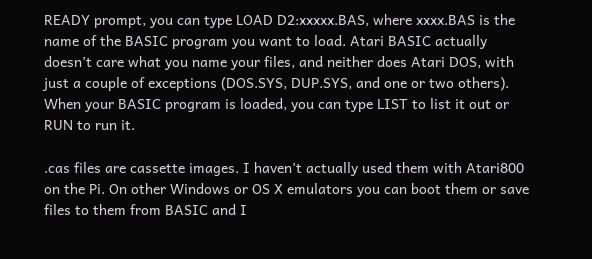READY prompt, you can type LOAD D2:xxxxx.BAS, where xxxx.BAS is the name of the BASIC program you want to load. Atari BASIC actually doesn’t care what you name your files, and neither does Atari DOS, with just a couple of exceptions (DOS.SYS, DUP.SYS, and one or two others). When your BASIC program is loaded, you can type LIST to list it out or RUN to run it.

.cas files are cassette images. I haven’t actually used them with Atari800 on the Pi. On other Windows or OS X emulators you can boot them or save files to them from BASIC and I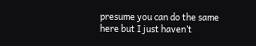presume you can do the same here but I just haven’t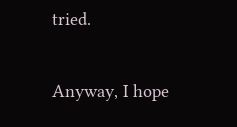tried.

Anyway, I hope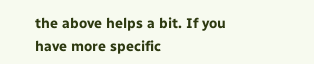the above helps a bit. If you have more specific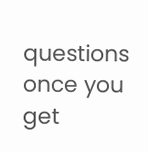questions once you get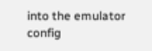into the emulator config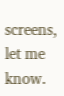screens, let me know.